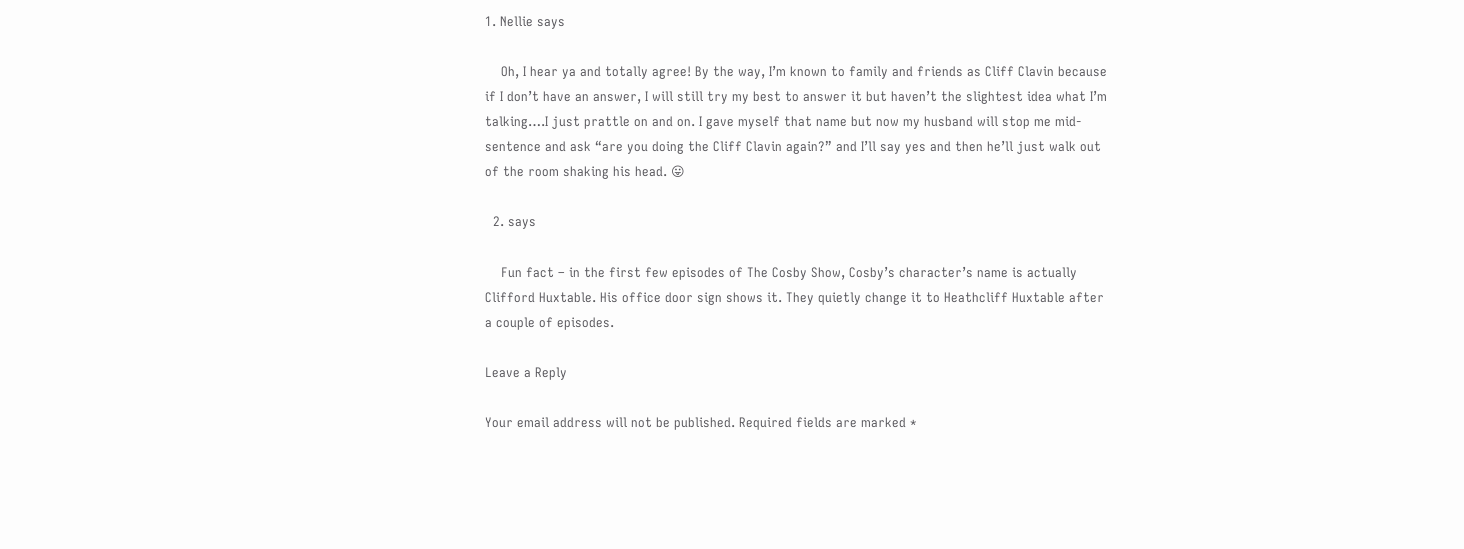1. Nellie says

    Oh, I hear ya and totally agree! By the way, I’m known to family and friends as Cliff Clavin because if I don’t have an answer, I will still try my best to answer it but haven’t the slightest idea what I’m talking….I just prattle on and on. I gave myself that name but now my husband will stop me mid-sentence and ask “are you doing the Cliff Clavin again?” and I’ll say yes and then he’ll just walk out of the room shaking his head. 😛

  2. says

    Fun fact – in the first few episodes of The Cosby Show, Cosby’s character’s name is actually Clifford Huxtable. His office door sign shows it. They quietly change it to Heathcliff Huxtable after a couple of episodes.

Leave a Reply

Your email address will not be published. Required fields are marked *